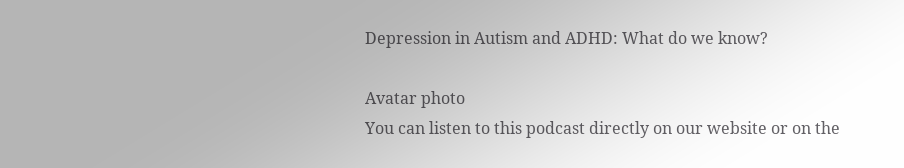Depression in Autism and ADHD: What do we know?

Avatar photo
You can listen to this podcast directly on our website or on the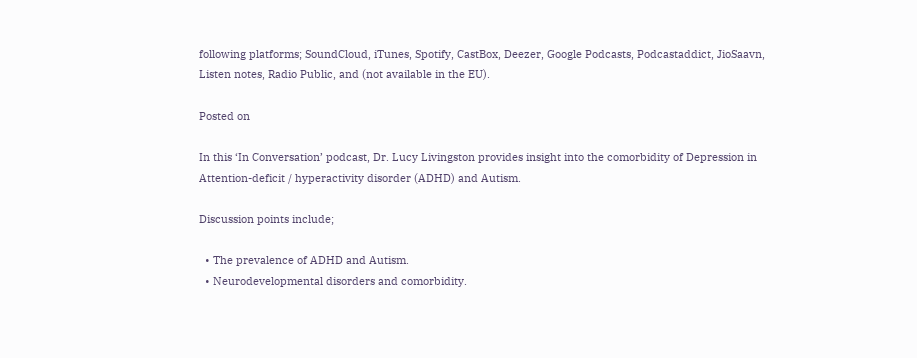following platforms; SoundCloud, iTunes, Spotify, CastBox, Deezer, Google Podcasts, Podcastaddict, JioSaavn, Listen notes, Radio Public, and (not available in the EU).

Posted on

In this ‘In Conversation’ podcast, Dr. Lucy Livingston provides insight into the comorbidity of Depression in Attention-deficit / hyperactivity disorder (ADHD) and Autism.

Discussion points include;

  • The prevalence of ADHD and Autism.
  • Neurodevelopmental disorders and comorbidity.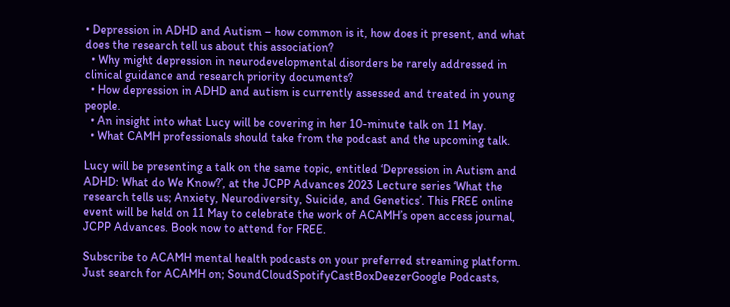• Depression in ADHD and Autism – how common is it, how does it present, and what does the research tell us about this association?
  • Why might depression in neurodevelopmental disorders be rarely addressed in clinical guidance and research priority documents?
  • How depression in ADHD and autism is currently assessed and treated in young people.
  • An insight into what Lucy will be covering in her 10-minute talk on 11 May.
  • What CAMH professionals should take from the podcast and the upcoming talk.

Lucy will be presenting a talk on the same topic, entitled ‘Depression in Autism and ADHD: What do We Know?’, at the JCPP Advances 2023 Lecture series ‘What the research tells us; Anxiety, Neurodiversity, Suicide, and Genetics’. This FREE online event will be held on 11 May to celebrate the work of ACAMH’s open access journal, JCPP Advances. Book now to attend for FREE.

Subscribe to ACAMH mental health podcasts on your preferred streaming platform. Just search for ACAMH on; SoundCloudSpotifyCastBoxDeezerGoogle Podcasts,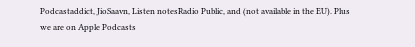Podcastaddict, JioSaavn, Listen notesRadio Public, and (not available in the EU). Plus we are on Apple Podcasts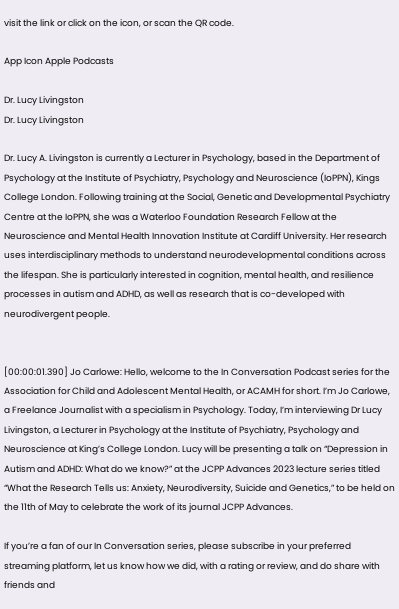visit the link or click on the icon, or scan the QR code.

App Icon Apple Podcasts

Dr. Lucy Livingston
Dr. Lucy Livingston

Dr. Lucy A. Livingston is currently a Lecturer in Psychology, based in the Department of Psychology at the Institute of Psychiatry, Psychology and Neuroscience (IoPPN), Kings College London. Following training at the Social, Genetic and Developmental Psychiatry Centre at the IoPPN, she was a Waterloo Foundation Research Fellow at the Neuroscience and Mental Health Innovation Institute at Cardiff University. Her research uses interdisciplinary methods to understand neurodevelopmental conditions across the lifespan. She is particularly interested in cognition, mental health, and resilience processes in autism and ADHD, as well as research that is co-developed with neurodivergent people.


[00:00:01.390] Jo Carlowe: Hello, welcome to the In Conversation Podcast series for the Association for Child and Adolescent Mental Health, or ACAMH for short. I’m Jo Carlowe, a Freelance Journalist with a specialism in Psychology. Today, I’m interviewing Dr Lucy Livingston, a Lecturer in Psychology at the Institute of Psychiatry, Psychology and Neuroscience at King’s College London. Lucy will be presenting a talk on “Depression in Autism and ADHD: What do we know?” at the JCPP Advances 2023 lecture series titled “What the Research Tells us: Anxiety, Neurodiversity, Suicide and Genetics,” to be held on the 11th of May to celebrate the work of its journal JCPP Advances.

If you’re a fan of our In Conversation series, please subscribe in your preferred streaming platform, let us know how we did, with a rating or review, and do share with friends and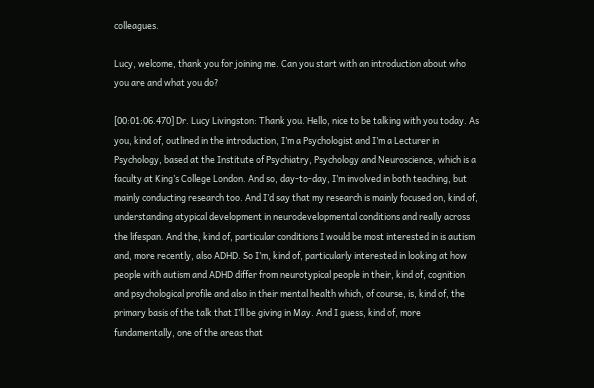colleagues.

Lucy, welcome, thank you for joining me. Can you start with an introduction about who you are and what you do?

[00:01:06.470] Dr. Lucy Livingston: Thank you. Hello, nice to be talking with you today. As you, kind of, outlined in the introduction, I’m a Psychologist and I’m a Lecturer in Psychology, based at the Institute of Psychiatry, Psychology and Neuroscience, which is a faculty at King’s College London. And so, day-to-day, I’m involved in both teaching, but mainly conducting research too. And I’d say that my research is mainly focused on, kind of, understanding atypical development in neurodevelopmental conditions and really across the lifespan. And the, kind of, particular conditions I would be most interested in is autism and, more recently, also ADHD. So I’m, kind of, particularly interested in looking at how people with autism and ADHD differ from neurotypical people in their, kind of, cognition and psychological profile and also in their mental health which, of course, is, kind of, the primary basis of the talk that I’ll be giving in May. And I guess, kind of, more fundamentally, one of the areas that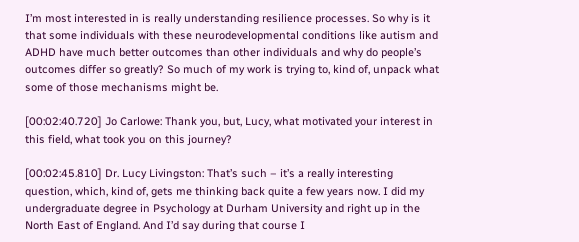I’m most interested in is really understanding resilience processes. So why is it that some individuals with these neurodevelopmental conditions like autism and ADHD have much better outcomes than other individuals and why do people’s outcomes differ so greatly? So much of my work is trying to, kind of, unpack what some of those mechanisms might be.

[00:02:40.720] Jo Carlowe: Thank you, but, Lucy, what motivated your interest in this field, what took you on this journey?

[00:02:45.810] Dr. Lucy Livingston: That’s such – it’s a really interesting question, which, kind of, gets me thinking back quite a few years now. I did my undergraduate degree in Psychology at Durham University and right up in the North East of England. And I’d say during that course I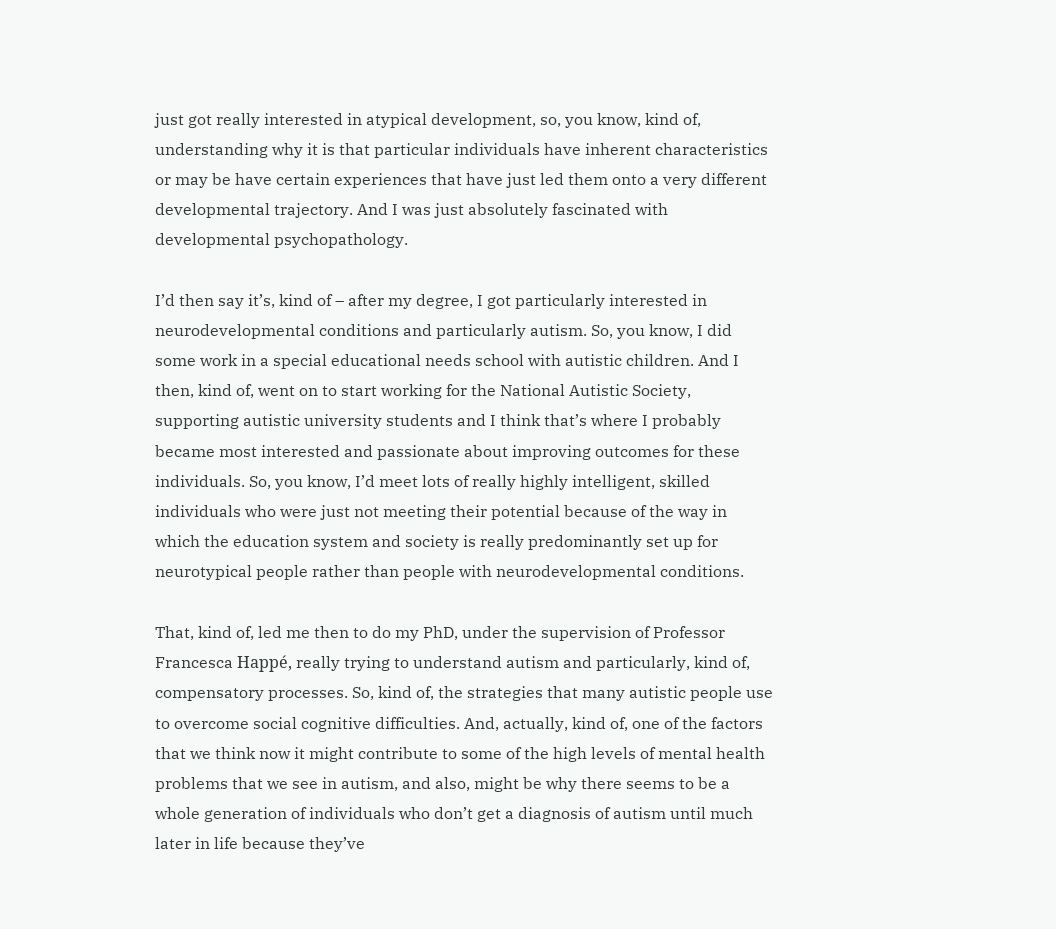just got really interested in atypical development, so, you know, kind of, understanding why it is that particular individuals have inherent characteristics or may be have certain experiences that have just led them onto a very different developmental trajectory. And I was just absolutely fascinated with developmental psychopathology.

I’d then say it’s, kind of – after my degree, I got particularly interested in neurodevelopmental conditions and particularly autism. So, you know, I did some work in a special educational needs school with autistic children. And I then, kind of, went on to start working for the National Autistic Society, supporting autistic university students and I think that’s where I probably became most interested and passionate about improving outcomes for these individuals. So, you know, I’d meet lots of really highly intelligent, skilled individuals who were just not meeting their potential because of the way in which the education system and society is really predominantly set up for neurotypical people rather than people with neurodevelopmental conditions.

That, kind of, led me then to do my PhD, under the supervision of Professor Francesca Happé, really trying to understand autism and particularly, kind of, compensatory processes. So, kind of, the strategies that many autistic people use to overcome social cognitive difficulties. And, actually, kind of, one of the factors that we think now it might contribute to some of the high levels of mental health problems that we see in autism, and also, might be why there seems to be a whole generation of individuals who don’t get a diagnosis of autism until much later in life because they’ve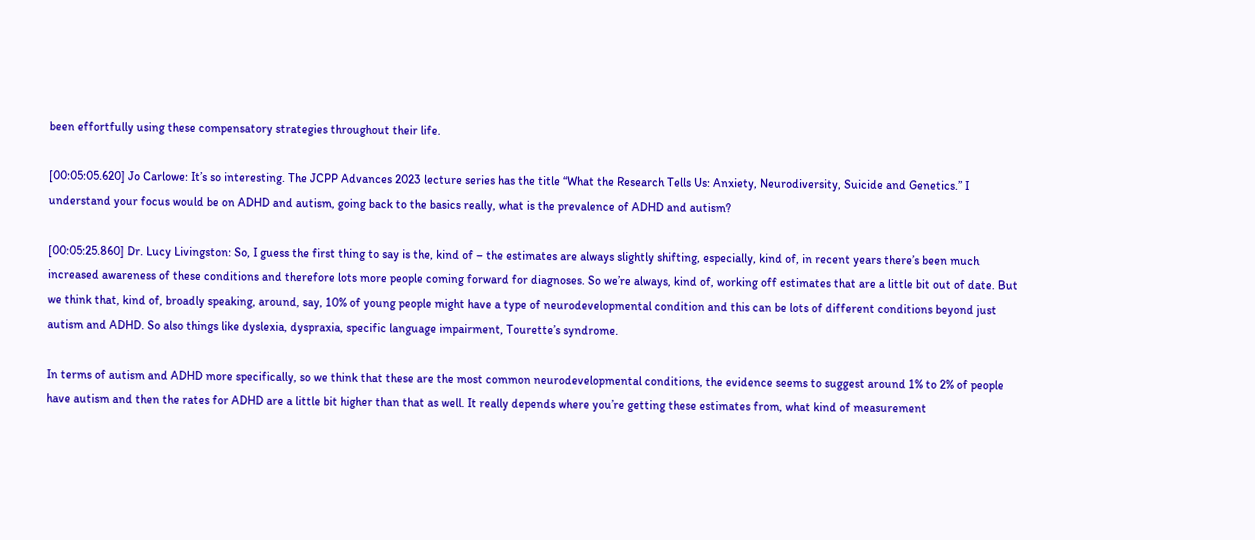been effortfully using these compensatory strategies throughout their life.

[00:05:05.620] Jo Carlowe: It’s so interesting. The JCPP Advances 2023 lecture series has the title “What the Research Tells Us: Anxiety, Neurodiversity, Suicide and Genetics.” I understand your focus would be on ADHD and autism, going back to the basics really, what is the prevalence of ADHD and autism?

[00:05:25.860] Dr. Lucy Livingston: So, I guess the first thing to say is the, kind of – the estimates are always slightly shifting, especially, kind of, in recent years there’s been much increased awareness of these conditions and therefore lots more people coming forward for diagnoses. So we’re always, kind of, working off estimates that are a little bit out of date. But we think that, kind of, broadly speaking, around, say, 10% of young people might have a type of neurodevelopmental condition and this can be lots of different conditions beyond just autism and ADHD. So also things like dyslexia, dyspraxia, specific language impairment, Tourette’s syndrome.

In terms of autism and ADHD more specifically, so we think that these are the most common neurodevelopmental conditions, the evidence seems to suggest around 1% to 2% of people have autism and then the rates for ADHD are a little bit higher than that as well. It really depends where you’re getting these estimates from, what kind of measurement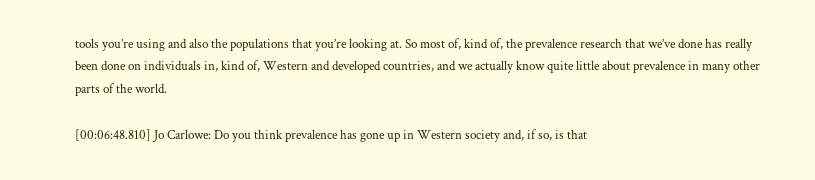tools you’re using and also the populations that you’re looking at. So most of, kind of, the prevalence research that we’ve done has really been done on individuals in, kind of, Western and developed countries, and we actually know quite little about prevalence in many other parts of the world.

[00:06:48.810] Jo Carlowe: Do you think prevalence has gone up in Western society and, if so, is that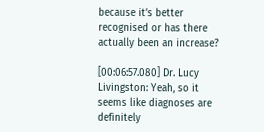because it’s better recognised or has there actually been an increase?

[00:06:57.080] Dr. Lucy Livingston: Yeah, so it seems like diagnoses are definitely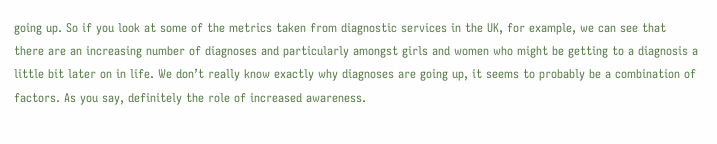going up. So if you look at some of the metrics taken from diagnostic services in the UK, for example, we can see that there are an increasing number of diagnoses and particularly amongst girls and women who might be getting to a diagnosis a little bit later on in life. We don’t really know exactly why diagnoses are going up, it seems to probably be a combination of factors. As you say, definitely the role of increased awareness.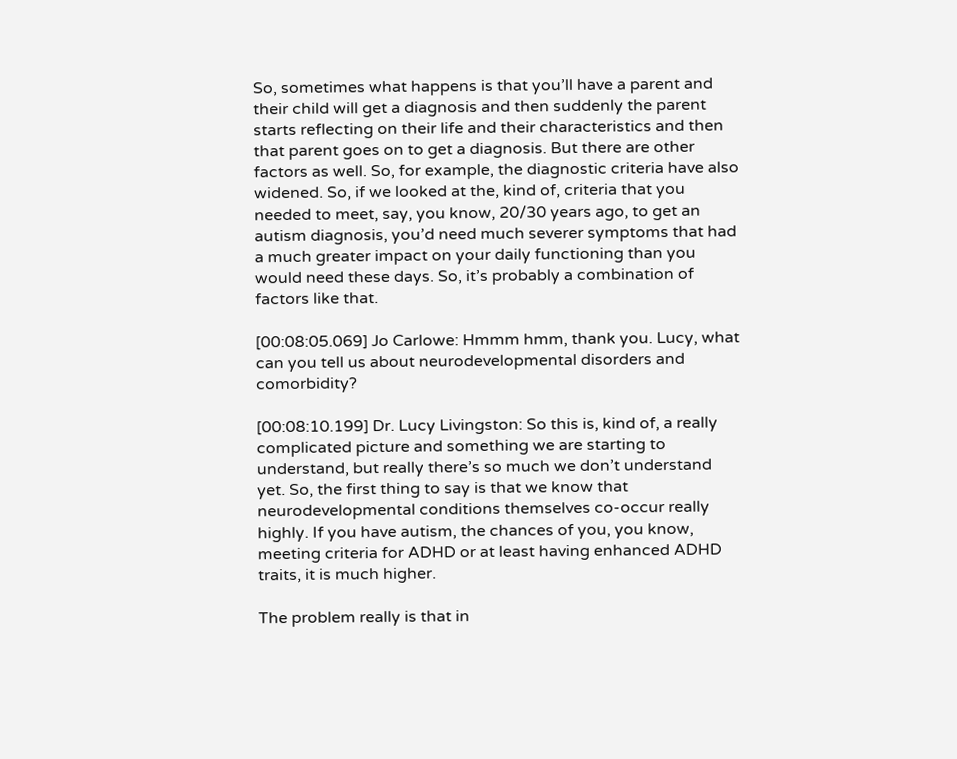So, sometimes what happens is that you’ll have a parent and their child will get a diagnosis and then suddenly the parent starts reflecting on their life and their characteristics and then that parent goes on to get a diagnosis. But there are other factors as well. So, for example, the diagnostic criteria have also widened. So, if we looked at the, kind of, criteria that you needed to meet, say, you know, 20/30 years ago, to get an autism diagnosis, you’d need much severer symptoms that had a much greater impact on your daily functioning than you would need these days. So, it’s probably a combination of factors like that.

[00:08:05.069] Jo Carlowe: Hmmm hmm, thank you. Lucy, what can you tell us about neurodevelopmental disorders and comorbidity?

[00:08:10.199] Dr. Lucy Livingston: So this is, kind of, a really complicated picture and something we are starting to understand, but really there’s so much we don’t understand yet. So, the first thing to say is that we know that neurodevelopmental conditions themselves co-occur really highly. If you have autism, the chances of you, you know, meeting criteria for ADHD or at least having enhanced ADHD traits, it is much higher.

The problem really is that in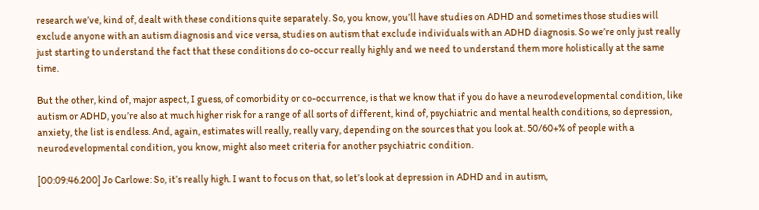research we’ve, kind of, dealt with these conditions quite separately. So, you know, you’ll have studies on ADHD and sometimes those studies will exclude anyone with an autism diagnosis and vice versa, studies on autism that exclude individuals with an ADHD diagnosis. So we’re only just really just starting to understand the fact that these conditions do co-occur really highly and we need to understand them more holistically at the same time.

But the other, kind of, major aspect, I guess, of comorbidity or co-occurrence, is that we know that if you do have a neurodevelopmental condition, like autism or ADHD, you’re also at much higher risk for a range of all sorts of different, kind of, psychiatric and mental health conditions, so depression, anxiety, the list is endless. And, again, estimates will really, really vary, depending on the sources that you look at. 50/60+% of people with a neurodevelopmental condition, you know, might also meet criteria for another psychiatric condition.

[00:09:46.200] Jo Carlowe: So, it’s really high. I want to focus on that, so let’s look at depression in ADHD and in autism,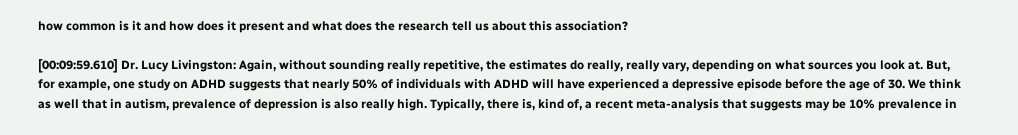how common is it and how does it present and what does the research tell us about this association?

[00:09:59.610] Dr. Lucy Livingston: Again, without sounding really repetitive, the estimates do really, really vary, depending on what sources you look at. But, for example, one study on ADHD suggests that nearly 50% of individuals with ADHD will have experienced a depressive episode before the age of 30. We think as well that in autism, prevalence of depression is also really high. Typically, there is, kind of, a recent meta-analysis that suggests may be 10% prevalence in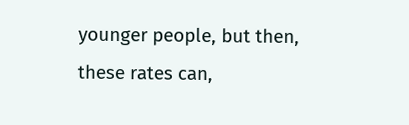younger people, but then, these rates can,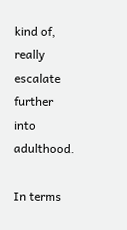kind of, really escalate further into adulthood.

In terms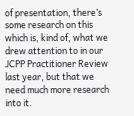of presentation, there’s some research on this which is, kind of, what we drew attention to in our JCPP Practitioner Review last year, but that we need much more research into it.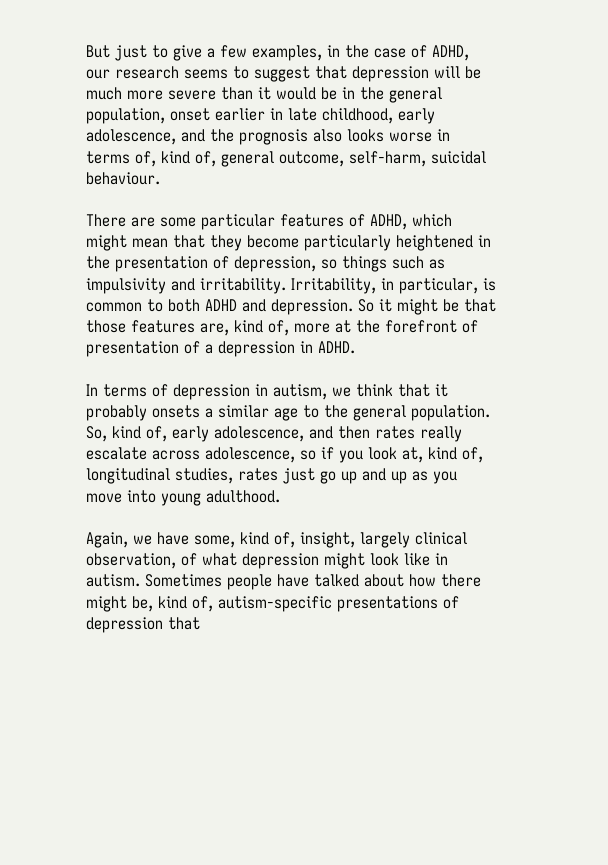But just to give a few examples, in the case of ADHD, our research seems to suggest that depression will be much more severe than it would be in the general population, onset earlier in late childhood, early adolescence, and the prognosis also looks worse in terms of, kind of, general outcome, self-harm, suicidal behaviour.

There are some particular features of ADHD, which might mean that they become particularly heightened in the presentation of depression, so things such as impulsivity and irritability. Irritability, in particular, is common to both ADHD and depression. So it might be that those features are, kind of, more at the forefront of presentation of a depression in ADHD.

In terms of depression in autism, we think that it probably onsets a similar age to the general population. So, kind of, early adolescence, and then rates really escalate across adolescence, so if you look at, kind of, longitudinal studies, rates just go up and up as you move into young adulthood.

Again, we have some, kind of, insight, largely clinical observation, of what depression might look like in autism. Sometimes people have talked about how there might be, kind of, autism-specific presentations of depression that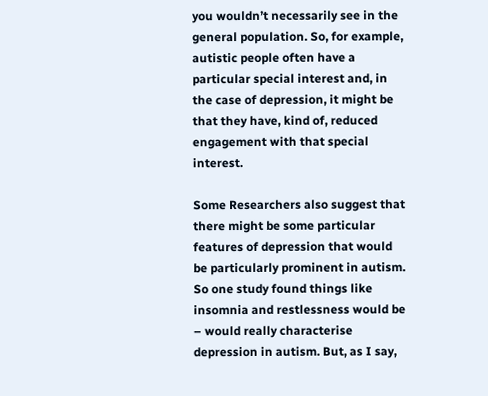you wouldn’t necessarily see in the general population. So, for example, autistic people often have a particular special interest and, in the case of depression, it might be that they have, kind of, reduced engagement with that special interest.

Some Researchers also suggest that there might be some particular features of depression that would be particularly prominent in autism. So one study found things like insomnia and restlessness would be – would really characterise depression in autism. But, as I say,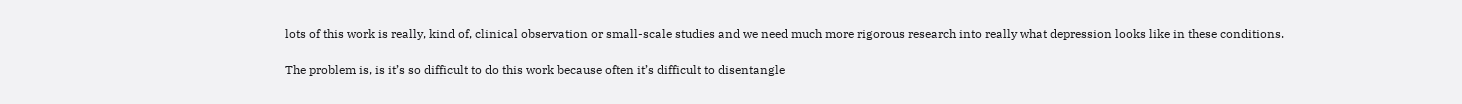lots of this work is really, kind of, clinical observation or small-scale studies and we need much more rigorous research into really what depression looks like in these conditions.

The problem is, is it’s so difficult to do this work because often it’s difficult to disentangle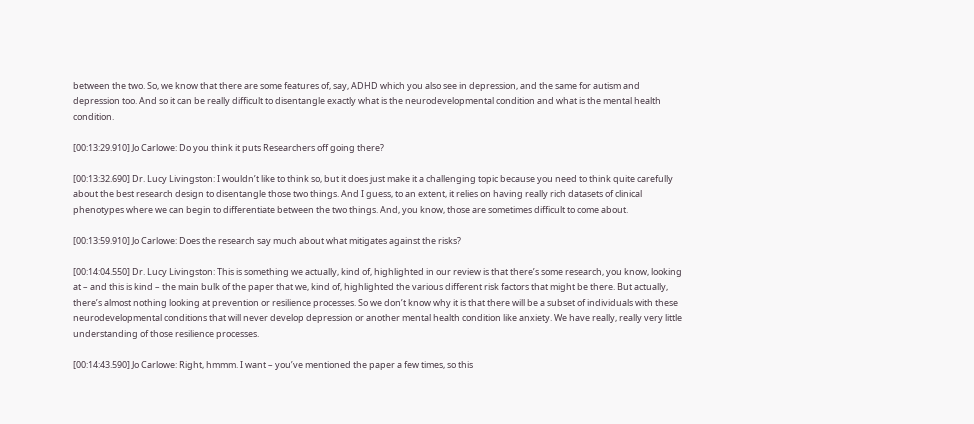between the two. So, we know that there are some features of, say, ADHD which you also see in depression, and the same for autism and depression too. And so it can be really difficult to disentangle exactly what is the neurodevelopmental condition and what is the mental health condition.

[00:13:29.910] Jo Carlowe: Do you think it puts Researchers off going there?

[00:13:32.690] Dr. Lucy Livingston: I wouldn’t like to think so, but it does just make it a challenging topic because you need to think quite carefully about the best research design to disentangle those two things. And I guess, to an extent, it relies on having really rich datasets of clinical phenotypes where we can begin to differentiate between the two things. And, you know, those are sometimes difficult to come about.

[00:13:59.910] Jo Carlowe: Does the research say much about what mitigates against the risks?

[00:14:04.550] Dr. Lucy Livingston: This is something we actually, kind of, highlighted in our review is that there’s some research, you know, looking at – and this is kind – the main bulk of the paper that we, kind of, highlighted the various different risk factors that might be there. But actually, there’s almost nothing looking at prevention or resilience processes. So we don’t know why it is that there will be a subset of individuals with these neurodevelopmental conditions that will never develop depression or another mental health condition like anxiety. We have really, really very little understanding of those resilience processes.

[00:14:43.590] Jo Carlowe: Right, hmmm. I want – you’ve mentioned the paper a few times, so this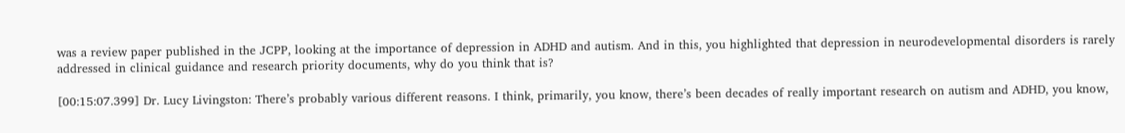was a review paper published in the JCPP, looking at the importance of depression in ADHD and autism. And in this, you highlighted that depression in neurodevelopmental disorders is rarely addressed in clinical guidance and research priority documents, why do you think that is?

[00:15:07.399] Dr. Lucy Livingston: There’s probably various different reasons. I think, primarily, you know, there’s been decades of really important research on autism and ADHD, you know,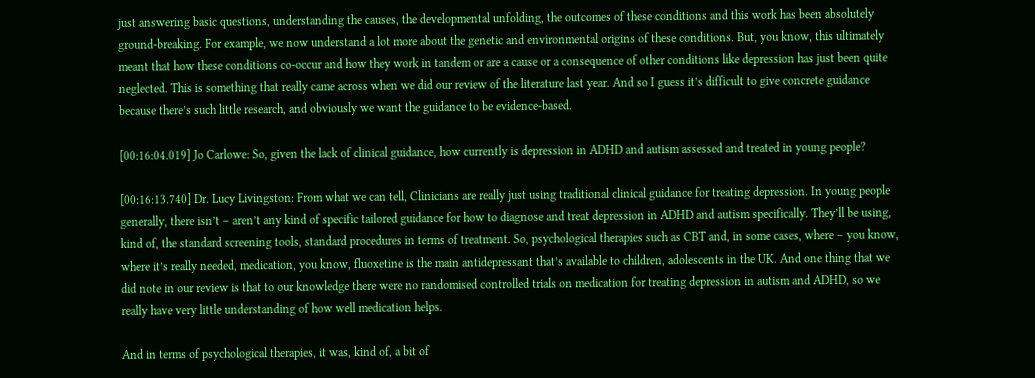just answering basic questions, understanding the causes, the developmental unfolding, the outcomes of these conditions and this work has been absolutely ground-breaking. For example, we now understand a lot more about the genetic and environmental origins of these conditions. But, you know, this ultimately meant that how these conditions co-occur and how they work in tandem or are a cause or a consequence of other conditions like depression has just been quite neglected. This is something that really came across when we did our review of the literature last year. And so I guess it’s difficult to give concrete guidance because there’s such little research, and obviously we want the guidance to be evidence-based.

[00:16:04.019] Jo Carlowe: So, given the lack of clinical guidance, how currently is depression in ADHD and autism assessed and treated in young people?

[00:16:13.740] Dr. Lucy Livingston: From what we can tell, Clinicians are really just using traditional clinical guidance for treating depression. In young people generally, there isn’t – aren’t any kind of specific tailored guidance for how to diagnose and treat depression in ADHD and autism specifically. They’ll be using, kind of, the standard screening tools, standard procedures in terms of treatment. So, psychological therapies such as CBT and, in some cases, where – you know, where it’s really needed, medication, you know, fluoxetine is the main antidepressant that’s available to children, adolescents in the UK. And one thing that we did note in our review is that to our knowledge there were no randomised controlled trials on medication for treating depression in autism and ADHD, so we really have very little understanding of how well medication helps.

And in terms of psychological therapies, it was, kind of, a bit of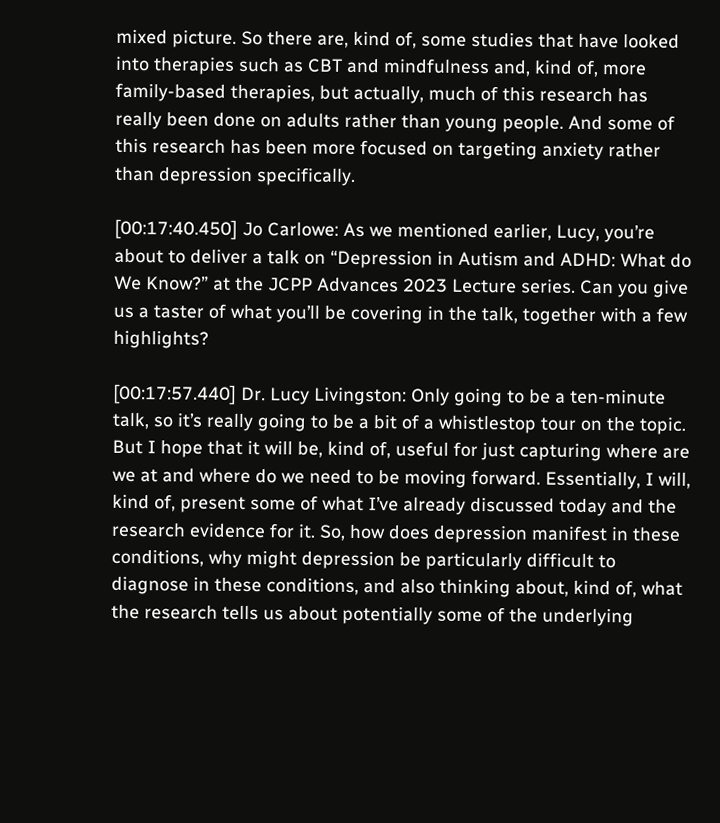mixed picture. So there are, kind of, some studies that have looked into therapies such as CBT and mindfulness and, kind of, more family-based therapies, but actually, much of this research has really been done on adults rather than young people. And some of this research has been more focused on targeting anxiety rather than depression specifically.

[00:17:40.450] Jo Carlowe: As we mentioned earlier, Lucy, you’re about to deliver a talk on “Depression in Autism and ADHD: What do We Know?” at the JCPP Advances 2023 Lecture series. Can you give us a taster of what you’ll be covering in the talk, together with a few highlights?

[00:17:57.440] Dr. Lucy Livingston: Only going to be a ten-minute talk, so it’s really going to be a bit of a whistlestop tour on the topic. But I hope that it will be, kind of, useful for just capturing where are we at and where do we need to be moving forward. Essentially, I will, kind of, present some of what I’ve already discussed today and the research evidence for it. So, how does depression manifest in these conditions, why might depression be particularly difficult to diagnose in these conditions, and also thinking about, kind of, what the research tells us about potentially some of the underlying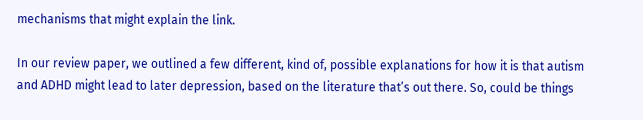mechanisms that might explain the link.

In our review paper, we outlined a few different, kind of, possible explanations for how it is that autism and ADHD might lead to later depression, based on the literature that’s out there. So, could be things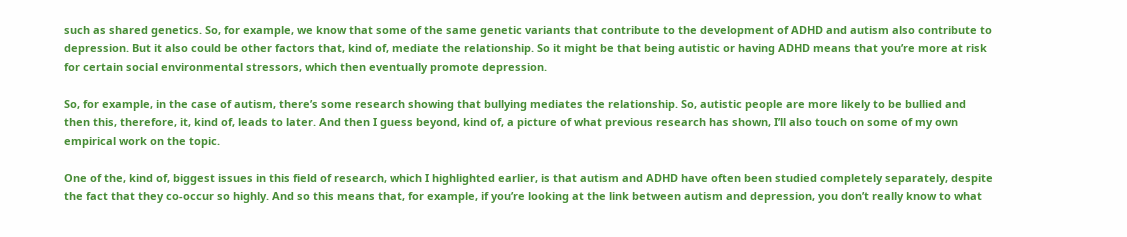such as shared genetics. So, for example, we know that some of the same genetic variants that contribute to the development of ADHD and autism also contribute to depression. But it also could be other factors that, kind of, mediate the relationship. So it might be that being autistic or having ADHD means that you’re more at risk for certain social environmental stressors, which then eventually promote depression.

So, for example, in the case of autism, there’s some research showing that bullying mediates the relationship. So, autistic people are more likely to be bullied and then this, therefore, it, kind of, leads to later. And then I guess beyond, kind of, a picture of what previous research has shown, I’ll also touch on some of my own empirical work on the topic.

One of the, kind of, biggest issues in this field of research, which I highlighted earlier, is that autism and ADHD have often been studied completely separately, despite the fact that they co-occur so highly. And so this means that, for example, if you’re looking at the link between autism and depression, you don’t really know to what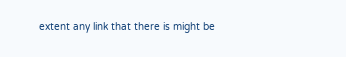extent any link that there is might be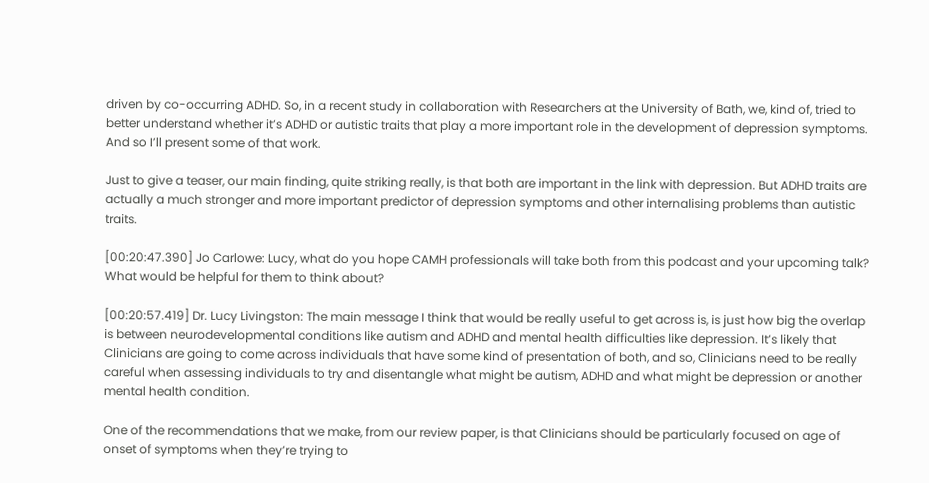driven by co-occurring ADHD. So, in a recent study in collaboration with Researchers at the University of Bath, we, kind of, tried to better understand whether it’s ADHD or autistic traits that play a more important role in the development of depression symptoms. And so I’ll present some of that work.

Just to give a teaser, our main finding, quite striking really, is that both are important in the link with depression. But ADHD traits are actually a much stronger and more important predictor of depression symptoms and other internalising problems than autistic traits.

[00:20:47.390] Jo Carlowe: Lucy, what do you hope CAMH professionals will take both from this podcast and your upcoming talk? What would be helpful for them to think about?

[00:20:57.419] Dr. Lucy Livingston: The main message I think that would be really useful to get across is, is just how big the overlap is between neurodevelopmental conditions like autism and ADHD and mental health difficulties like depression. It’s likely that Clinicians are going to come across individuals that have some kind of presentation of both, and so, Clinicians need to be really careful when assessing individuals to try and disentangle what might be autism, ADHD and what might be depression or another mental health condition.

One of the recommendations that we make, from our review paper, is that Clinicians should be particularly focused on age of onset of symptoms when they’re trying to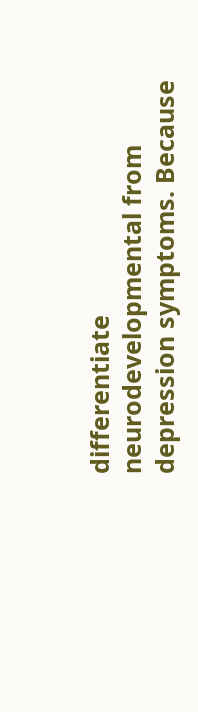differentiate neurodevelopmental from depression symptoms. Because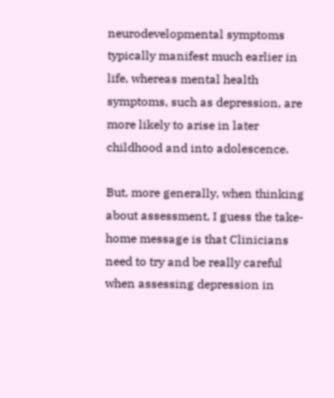neurodevelopmental symptoms typically manifest much earlier in life, whereas mental health symptoms, such as depression, are more likely to arise in later childhood and into adolescence.

But, more generally, when thinking about assessment, I guess the take-home message is that Clinicians need to try and be really careful when assessing depression in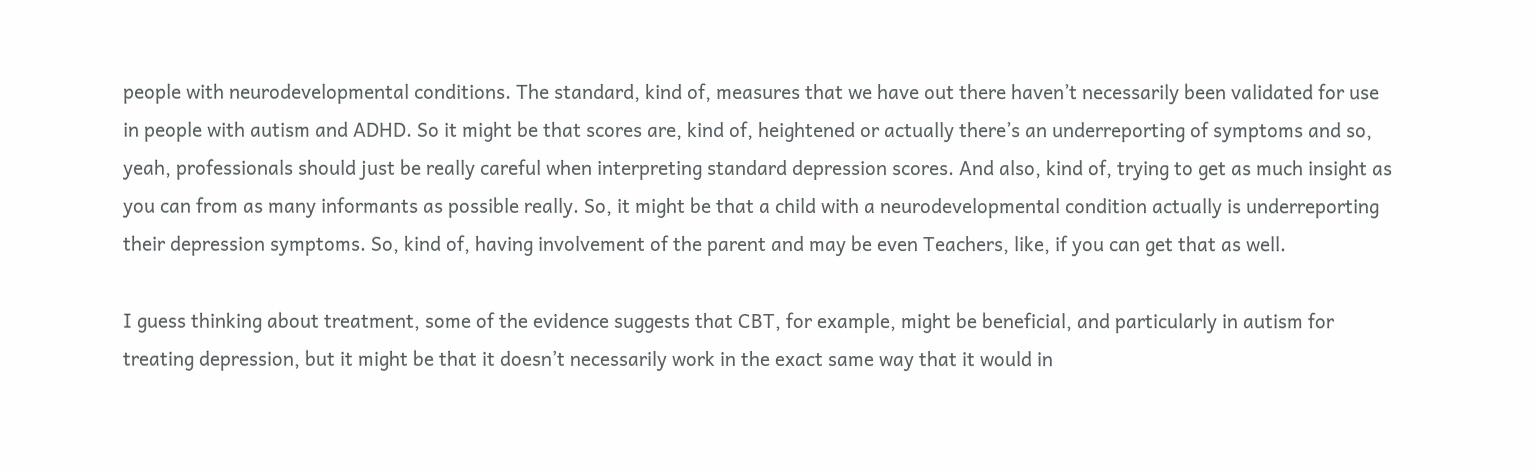people with neurodevelopmental conditions. The standard, kind of, measures that we have out there haven’t necessarily been validated for use in people with autism and ADHD. So it might be that scores are, kind of, heightened or actually there’s an underreporting of symptoms and so, yeah, professionals should just be really careful when interpreting standard depression scores. And also, kind of, trying to get as much insight as you can from as many informants as possible really. So, it might be that a child with a neurodevelopmental condition actually is underreporting their depression symptoms. So, kind of, having involvement of the parent and may be even Teachers, like, if you can get that as well.

I guess thinking about treatment, some of the evidence suggests that CBT, for example, might be beneficial, and particularly in autism for treating depression, but it might be that it doesn’t necessarily work in the exact same way that it would in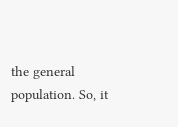the general population. So, it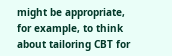might be appropriate, for example, to think about tailoring CBT for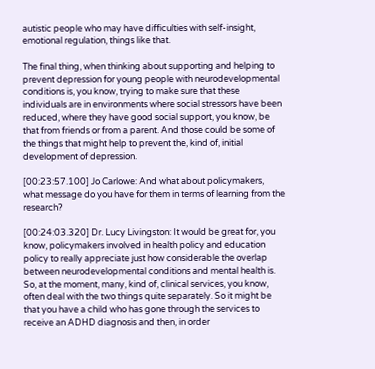autistic people who may have difficulties with self-insight, emotional regulation, things like that.

The final thing, when thinking about supporting and helping to prevent depression for young people with neurodevelopmental conditions is, you know, trying to make sure that these individuals are in environments where social stressors have been reduced, where they have good social support, you know, be that from friends or from a parent. And those could be some of the things that might help to prevent the, kind of, initial development of depression.

[00:23:57.100] Jo Carlowe: And what about policymakers, what message do you have for them in terms of learning from the research?

[00:24:03.320] Dr. Lucy Livingston: It would be great for, you know, policymakers involved in health policy and education policy to really appreciate just how considerable the overlap between neurodevelopmental conditions and mental health is. So, at the moment, many, kind of, clinical services, you know, often deal with the two things quite separately. So it might be that you have a child who has gone through the services to receive an ADHD diagnosis and then, in order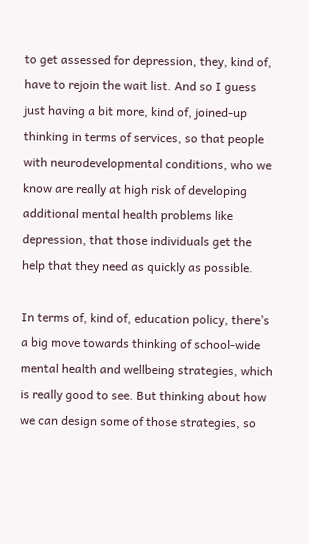to get assessed for depression, they, kind of, have to rejoin the wait list. And so I guess just having a bit more, kind of, joined-up thinking in terms of services, so that people with neurodevelopmental conditions, who we know are really at high risk of developing additional mental health problems like depression, that those individuals get the help that they need as quickly as possible.

In terms of, kind of, education policy, there’s a big move towards thinking of school-wide mental health and wellbeing strategies, which is really good to see. But thinking about how we can design some of those strategies, so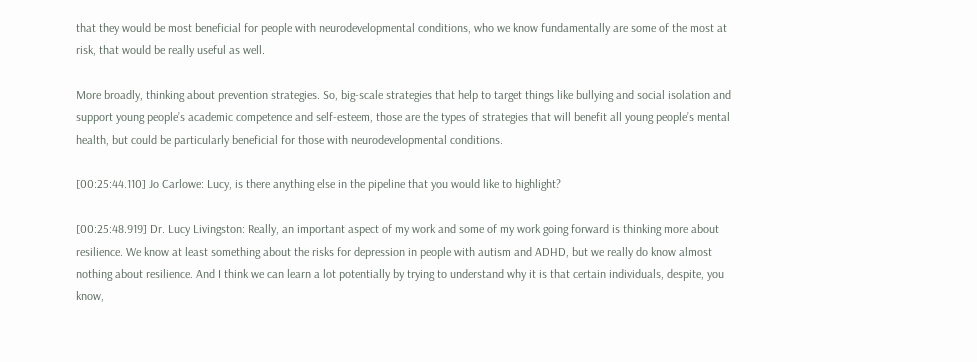that they would be most beneficial for people with neurodevelopmental conditions, who we know fundamentally are some of the most at risk, that would be really useful as well.

More broadly, thinking about prevention strategies. So, big-scale strategies that help to target things like bullying and social isolation and support young people’s academic competence and self-esteem, those are the types of strategies that will benefit all young people’s mental health, but could be particularly beneficial for those with neurodevelopmental conditions.

[00:25:44.110] Jo Carlowe: Lucy, is there anything else in the pipeline that you would like to highlight?

[00:25:48.919] Dr. Lucy Livingston: Really, an important aspect of my work and some of my work going forward is thinking more about resilience. We know at least something about the risks for depression in people with autism and ADHD, but we really do know almost nothing about resilience. And I think we can learn a lot potentially by trying to understand why it is that certain individuals, despite, you know,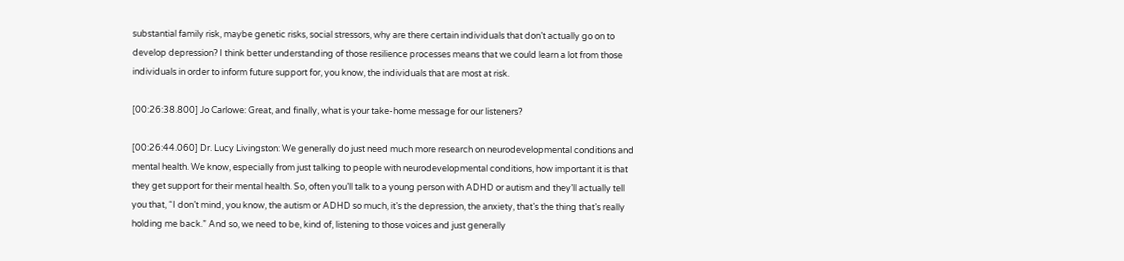substantial family risk, maybe genetic risks, social stressors, why are there certain individuals that don’t actually go on to develop depression? I think better understanding of those resilience processes means that we could learn a lot from those individuals in order to inform future support for, you know, the individuals that are most at risk.

[00:26:38.800] Jo Carlowe: Great, and finally, what is your take-home message for our listeners?

[00:26:44.060] Dr. Lucy Livingston: We generally do just need much more research on neurodevelopmental conditions and mental health. We know, especially from just talking to people with neurodevelopmental conditions, how important it is that they get support for their mental health. So, often you’ll talk to a young person with ADHD or autism and they’ll actually tell you that, “I don’t mind, you know, the autism or ADHD so much, it’s the depression, the anxiety, that’s the thing that’s really holding me back.” And so, we need to be, kind of, listening to those voices and just generally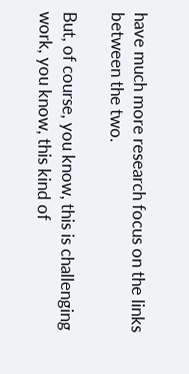have much more research focus on the links between the two.

But, of course, you know, this is challenging work, you know, this kind of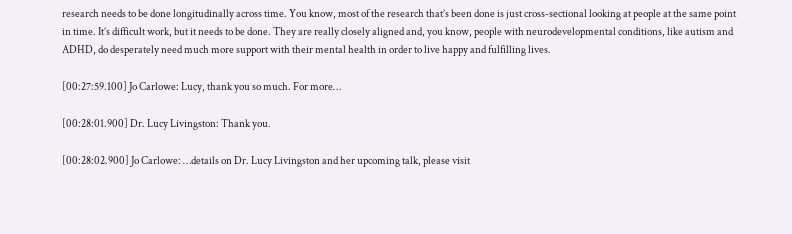research needs to be done longitudinally across time. You know, most of the research that’s been done is just cross-sectional looking at people at the same point in time. It’s difficult work, but it needs to be done. They are really closely aligned and, you know, people with neurodevelopmental conditions, like autism and ADHD, do desperately need much more support with their mental health in order to live happy and fulfilling lives.

[00:27:59.100] Jo Carlowe: Lucy, thank you so much. For more…

[00:28:01.900] Dr. Lucy Livingston: Thank you.

[00:28:02.900] Jo Carlowe: …details on Dr. Lucy Livingston and her upcoming talk, please visit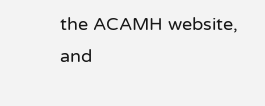the ACAMH website, and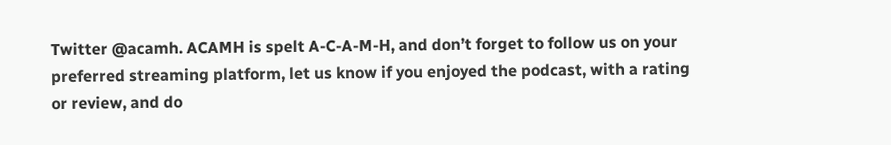Twitter @acamh. ACAMH is spelt A-C-A-M-H, and don’t forget to follow us on your preferred streaming platform, let us know if you enjoyed the podcast, with a rating or review, and do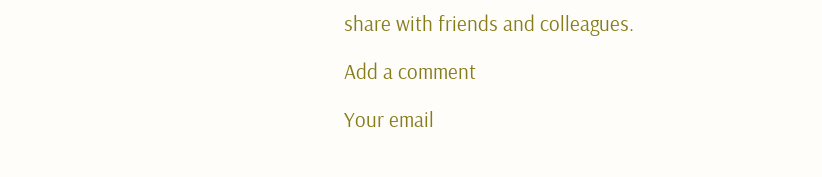share with friends and colleagues.

Add a comment

Your email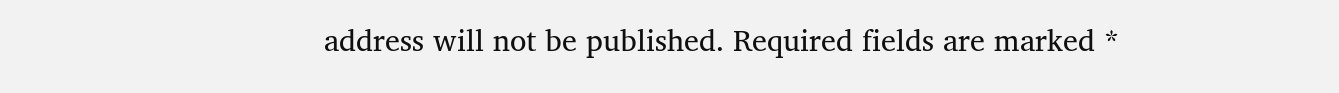address will not be published. Required fields are marked *